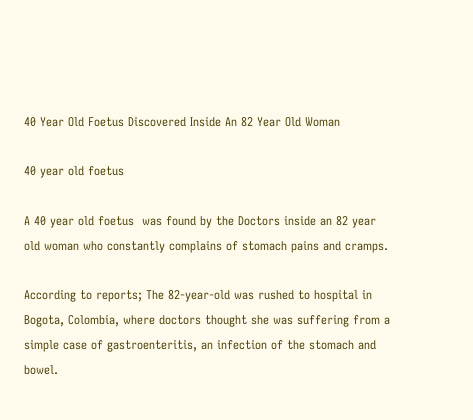40 Year Old Foetus Discovered Inside An 82 Year Old Woman

40 year old foetus

A 40 year old foetus  was found by the Doctors inside an 82 year old woman who constantly complains of stomach pains and cramps.

According to reports; The 82-year-old was rushed to hospital in Bogota, Colombia, where doctors thought she was suffering from a simple case of gastroenteritis, an infection of the stomach and bowel.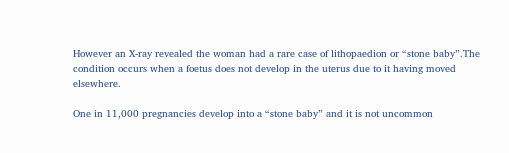However an X-ray revealed the woman had a rare case of lithopaedion or “stone baby”.The condition occurs when a foetus does not develop in the uterus due to it having moved elsewhere.

One in 11,000 pregnancies develop into a “stone baby” and it is not uncommon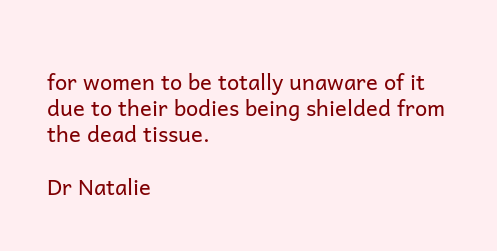for women to be totally unaware of it due to their bodies being shielded from the dead tissue.

Dr Natalie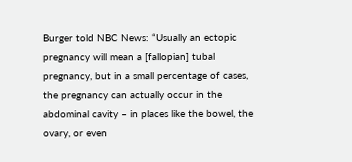Burger told NBC News: “Usually an ectopic pregnancy will mean a [fallopian] tubal pregnancy, but in a small percentage of cases, the pregnancy can actually occur in the abdominal cavity – in places like the bowel, the ovary, or even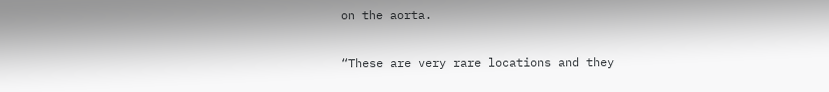on the aorta.

“These are very rare locations and they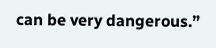can be very dangerous.”